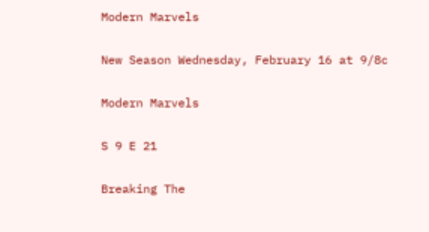Modern Marvels

New Season Wednesday, February 16 at 9/8c

Modern Marvels

S 9 E 21

Breaking The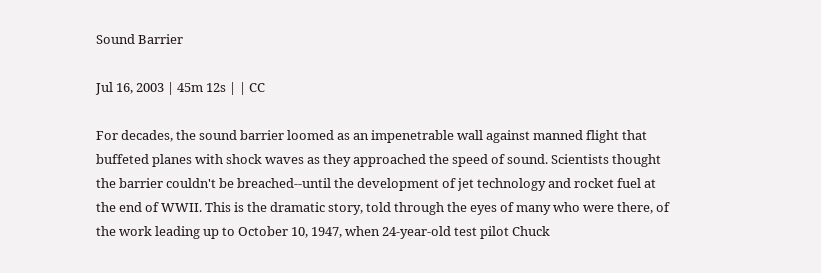Sound Barrier

Jul 16, 2003 | 45m 12s | | CC

For decades, the sound barrier loomed as an impenetrable wall against manned flight that buffeted planes with shock waves as they approached the speed of sound. Scientists thought the barrier couldn't be breached--until the development of jet technology and rocket fuel at the end of WWII. This is the dramatic story, told through the eyes of many who were there, of the work leading up to October 10, 1947, when 24-year-old test pilot Chuck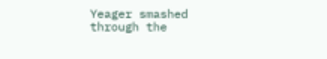Yeager smashed through the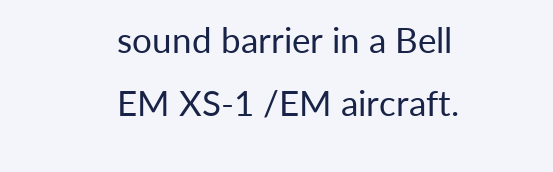sound barrier in a Bell EM XS-1 /EM aircraft.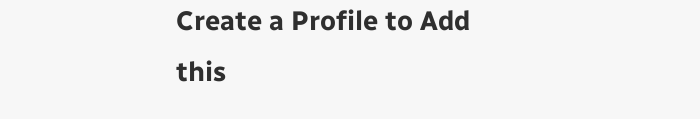Create a Profile to Add this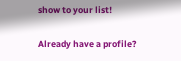show to your list!

Already have a profile?